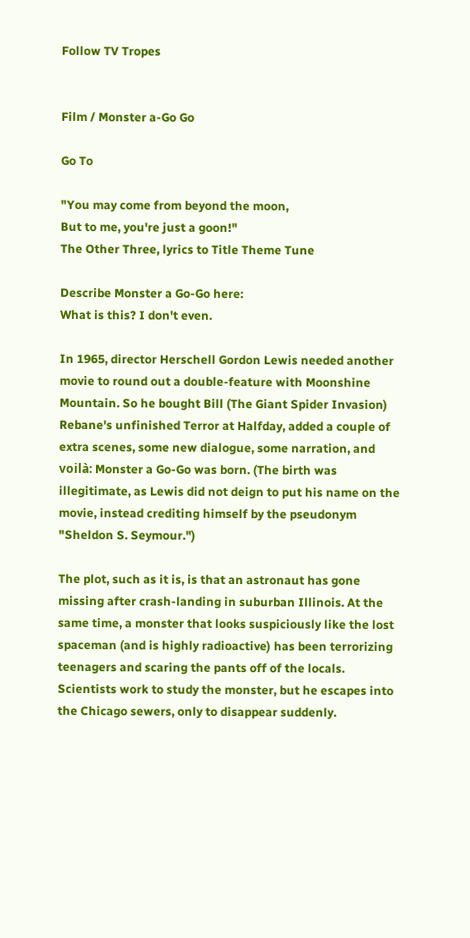Follow TV Tropes


Film / Monster a-Go Go

Go To

"You may come from beyond the moon,
But to me, you're just a goon!"
The Other Three, lyrics to Title Theme Tune

Describe Monster a Go-Go here:
What is this? I don't even.

In 1965, director Herschell Gordon Lewis needed another movie to round out a double-feature with Moonshine Mountain. So he bought Bill (The Giant Spider Invasion) Rebane's unfinished Terror at Halfday, added a couple of extra scenes, some new dialogue, some narration, and voilà: Monster a Go-Go was born. (The birth was illegitimate, as Lewis did not deign to put his name on the movie, instead crediting himself by the pseudonym "Sheldon S. Seymour.")

The plot, such as it is, is that an astronaut has gone missing after crash-landing in suburban Illinois. At the same time, a monster that looks suspiciously like the lost spaceman (and is highly radioactive) has been terrorizing teenagers and scaring the pants off of the locals. Scientists work to study the monster, but he escapes into the Chicago sewers, only to disappear suddenly.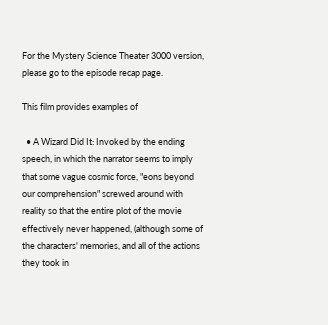For the Mystery Science Theater 3000 version, please go to the episode recap page.

This film provides examples of

  • A Wizard Did It: Invoked by the ending speech, in which the narrator seems to imply that some vague cosmic force, "eons beyond our comprehension" screwed around with reality so that the entire plot of the movie effectively never happened, (although some of the characters' memories, and all of the actions they took in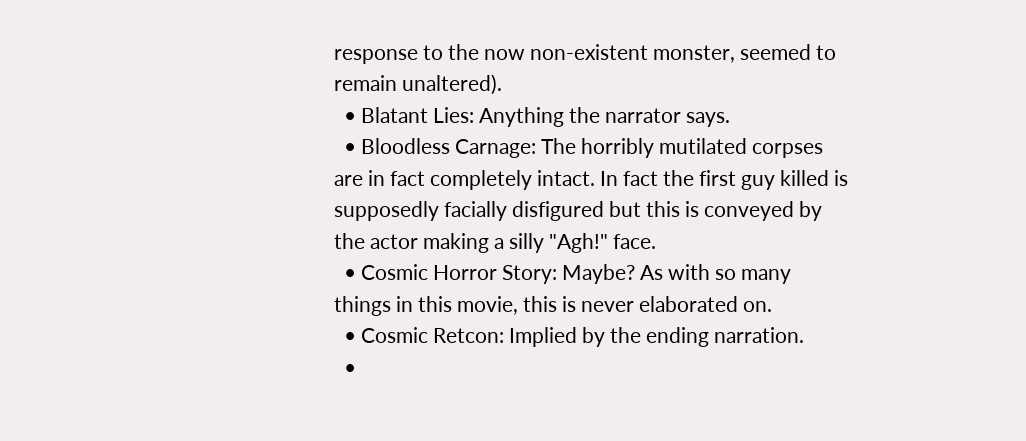response to the now non-existent monster, seemed to remain unaltered).
  • Blatant Lies: Anything the narrator says.
  • Bloodless Carnage: The horribly mutilated corpses are in fact completely intact. In fact the first guy killed is supposedly facially disfigured but this is conveyed by the actor making a silly "Agh!" face.
  • Cosmic Horror Story: Maybe? As with so many things in this movie, this is never elaborated on.
  • Cosmic Retcon: Implied by the ending narration.
  •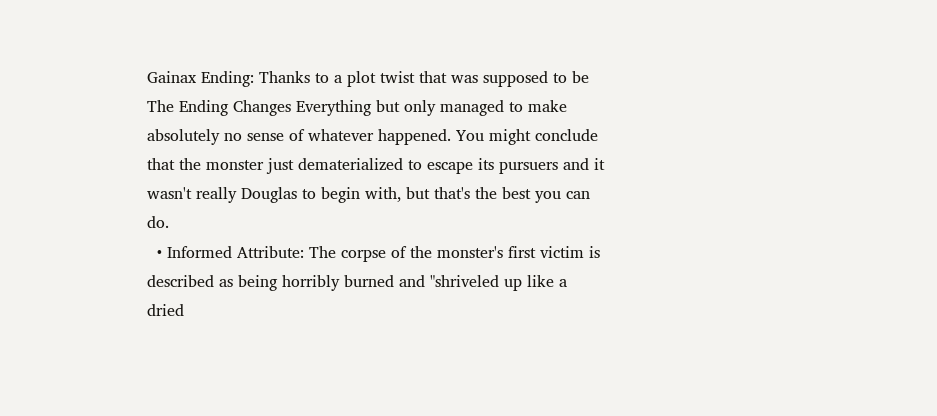Gainax Ending: Thanks to a plot twist that was supposed to be The Ending Changes Everything but only managed to make absolutely no sense of whatever happened. You might conclude that the monster just dematerialized to escape its pursuers and it wasn't really Douglas to begin with, but that's the best you can do.
  • Informed Attribute: The corpse of the monster's first victim is described as being horribly burned and "shriveled up like a dried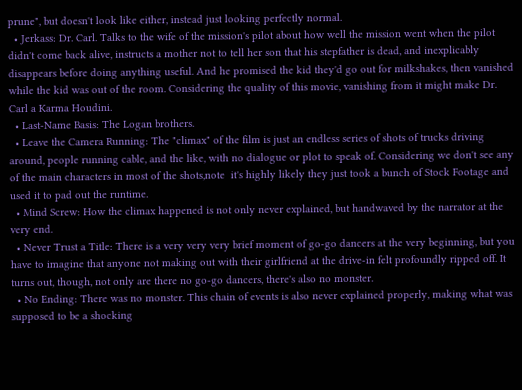prune", but doesn't look like either, instead just looking perfectly normal.
  • Jerkass: Dr. Carl. Talks to the wife of the mission's pilot about how well the mission went when the pilot didn't come back alive, instructs a mother not to tell her son that his stepfather is dead, and inexplicably disappears before doing anything useful. And he promised the kid they'd go out for milkshakes, then vanished while the kid was out of the room. Considering the quality of this movie, vanishing from it might make Dr. Carl a Karma Houdini.
  • Last-Name Basis: The Logan brothers.
  • Leave the Camera Running: The "climax" of the film is just an endless series of shots of trucks driving around, people running cable, and the like, with no dialogue or plot to speak of. Considering we don't see any of the main characters in most of the shots,note  it's highly likely they just took a bunch of Stock Footage and used it to pad out the runtime.
  • Mind Screw: How the climax happened is not only never explained, but handwaved by the narrator at the very end.
  • Never Trust a Title: There is a very very very brief moment of go-go dancers at the very beginning, but you have to imagine that anyone not making out with their girlfriend at the drive-in felt profoundly ripped off. It turns out, though, not only are there no go-go dancers, there's also no monster.
  • No Ending: There was no monster. This chain of events is also never explained properly, making what was supposed to be a shocking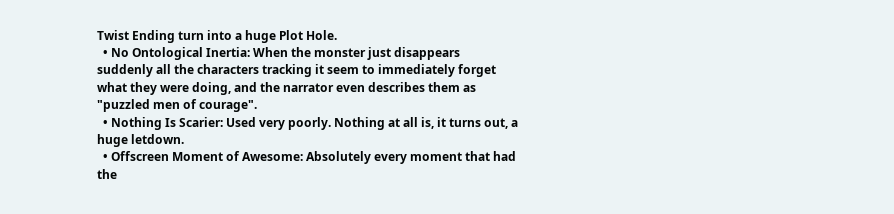Twist Ending turn into a huge Plot Hole.
  • No Ontological Inertia: When the monster just disappears suddenly all the characters tracking it seem to immediately forget what they were doing, and the narrator even describes them as "puzzled men of courage".
  • Nothing Is Scarier: Used very poorly. Nothing at all is, it turns out, a huge letdown.
  • Offscreen Moment of Awesome: Absolutely every moment that had the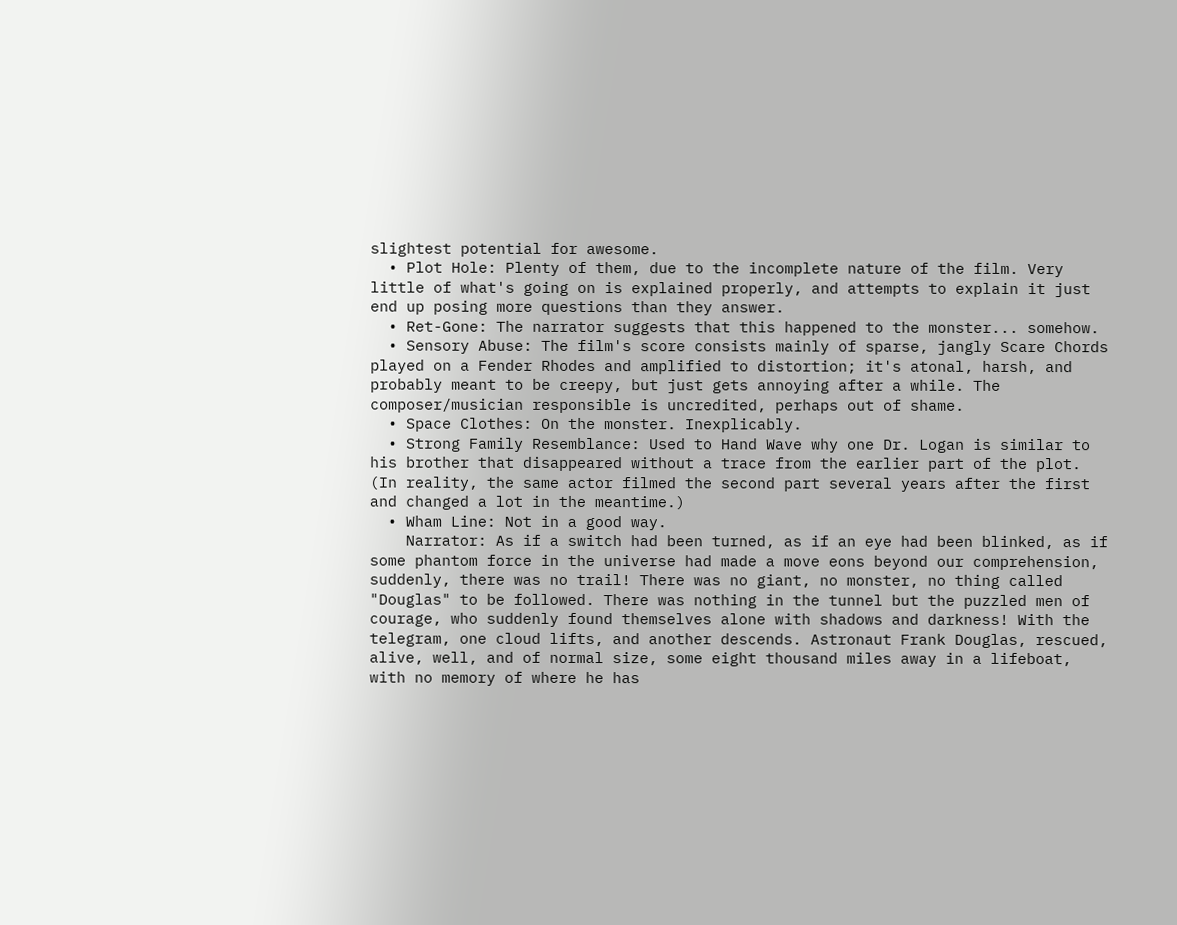slightest potential for awesome.
  • Plot Hole: Plenty of them, due to the incomplete nature of the film. Very little of what's going on is explained properly, and attempts to explain it just end up posing more questions than they answer.
  • Ret-Gone: The narrator suggests that this happened to the monster... somehow.
  • Sensory Abuse: The film's score consists mainly of sparse, jangly Scare Chords played on a Fender Rhodes and amplified to distortion; it's atonal, harsh, and probably meant to be creepy, but just gets annoying after a while. The composer/musician responsible is uncredited, perhaps out of shame.
  • Space Clothes: On the monster. Inexplicably.
  • Strong Family Resemblance: Used to Hand Wave why one Dr. Logan is similar to his brother that disappeared without a trace from the earlier part of the plot. (In reality, the same actor filmed the second part several years after the first and changed a lot in the meantime.)
  • Wham Line: Not in a good way.
    Narrator: As if a switch had been turned, as if an eye had been blinked, as if some phantom force in the universe had made a move eons beyond our comprehension, suddenly, there was no trail! There was no giant, no monster, no thing called "Douglas" to be followed. There was nothing in the tunnel but the puzzled men of courage, who suddenly found themselves alone with shadows and darkness! With the telegram, one cloud lifts, and another descends. Astronaut Frank Douglas, rescued, alive, well, and of normal size, some eight thousand miles away in a lifeboat, with no memory of where he has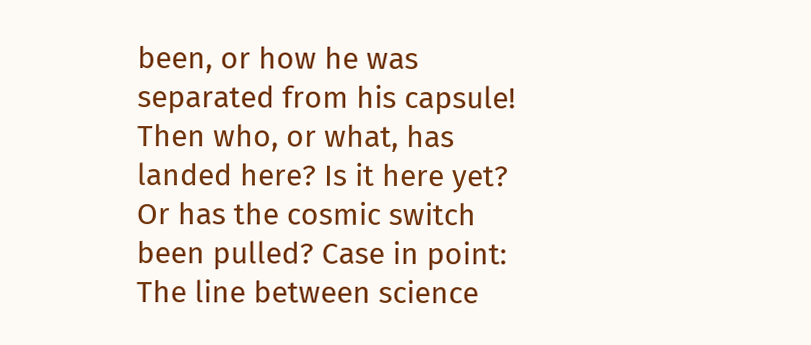been, or how he was separated from his capsule! Then who, or what, has landed here? Is it here yet? Or has the cosmic switch been pulled? Case in point: The line between science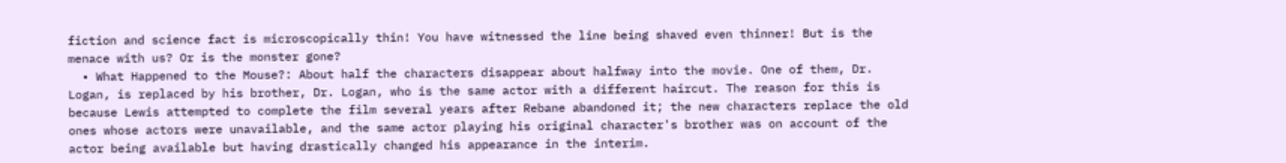fiction and science fact is microscopically thin! You have witnessed the line being shaved even thinner! But is the menace with us? Or is the monster gone?
  • What Happened to the Mouse?: About half the characters disappear about halfway into the movie. One of them, Dr. Logan, is replaced by his brother, Dr. Logan, who is the same actor with a different haircut. The reason for this is because Lewis attempted to complete the film several years after Rebane abandoned it; the new characters replace the old ones whose actors were unavailable, and the same actor playing his original character's brother was on account of the actor being available but having drastically changed his appearance in the interim.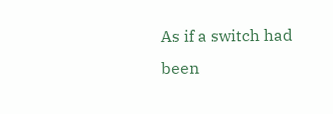As if a switch had been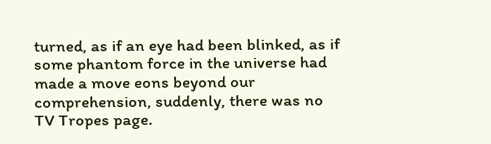turned, as if an eye had been blinked, as if some phantom force in the universe had made a move eons beyond our comprehension, suddenly, there was no TV Tropes page.